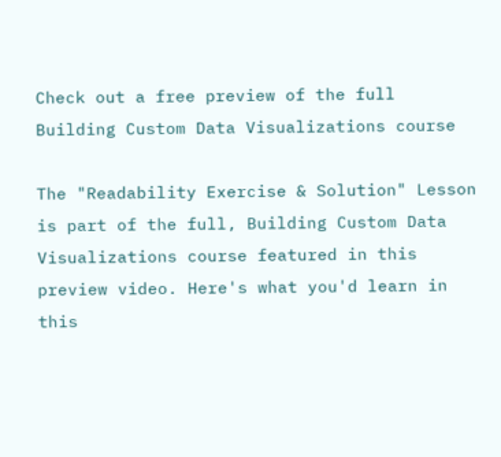Check out a free preview of the full Building Custom Data Visualizations course

The "Readability Exercise & Solution" Lesson is part of the full, Building Custom Data Visualizations course featured in this preview video. Here's what you'd learn in this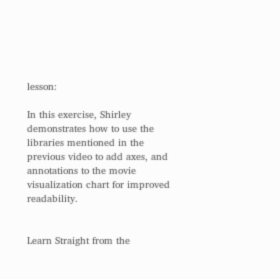lesson:

In this exercise, Shirley demonstrates how to use the libraries mentioned in the previous video to add axes, and annotations to the movie visualization chart for improved readability.


Learn Straight from the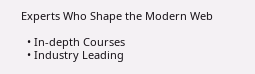Experts Who Shape the Modern Web

  • In-depth Courses
  • Industry Leading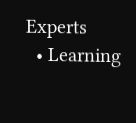Experts
  • Learning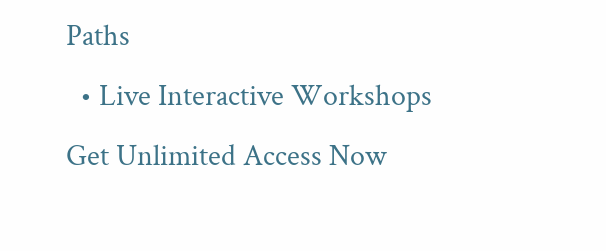Paths
  • Live Interactive Workshops
Get Unlimited Access Now